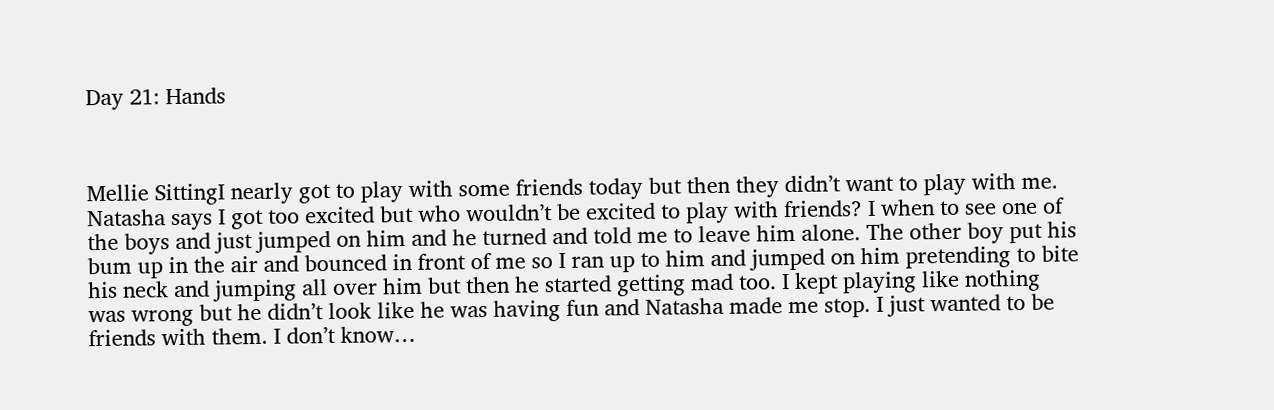Day 21: Hands



Mellie SittingI nearly got to play with some friends today but then they didn’t want to play with me. Natasha says I got too excited but who wouldn’t be excited to play with friends? I when to see one of the boys and just jumped on him and he turned and told me to leave him alone. The other boy put his bum up in the air and bounced in front of me so I ran up to him and jumped on him pretending to bite his neck and jumping all over him but then he started getting mad too. I kept playing like nothing was wrong but he didn’t look like he was having fun and Natasha made me stop. I just wanted to be friends with them. I don’t know…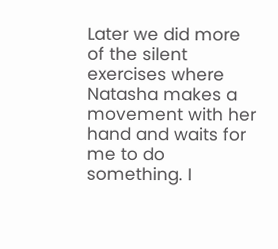Later we did more of the silent exercises where Natasha makes a movement with her hand and waits for me to do something. I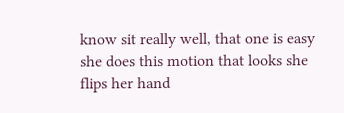know sit really well, that one is easy she does this motion that looks she flips her hand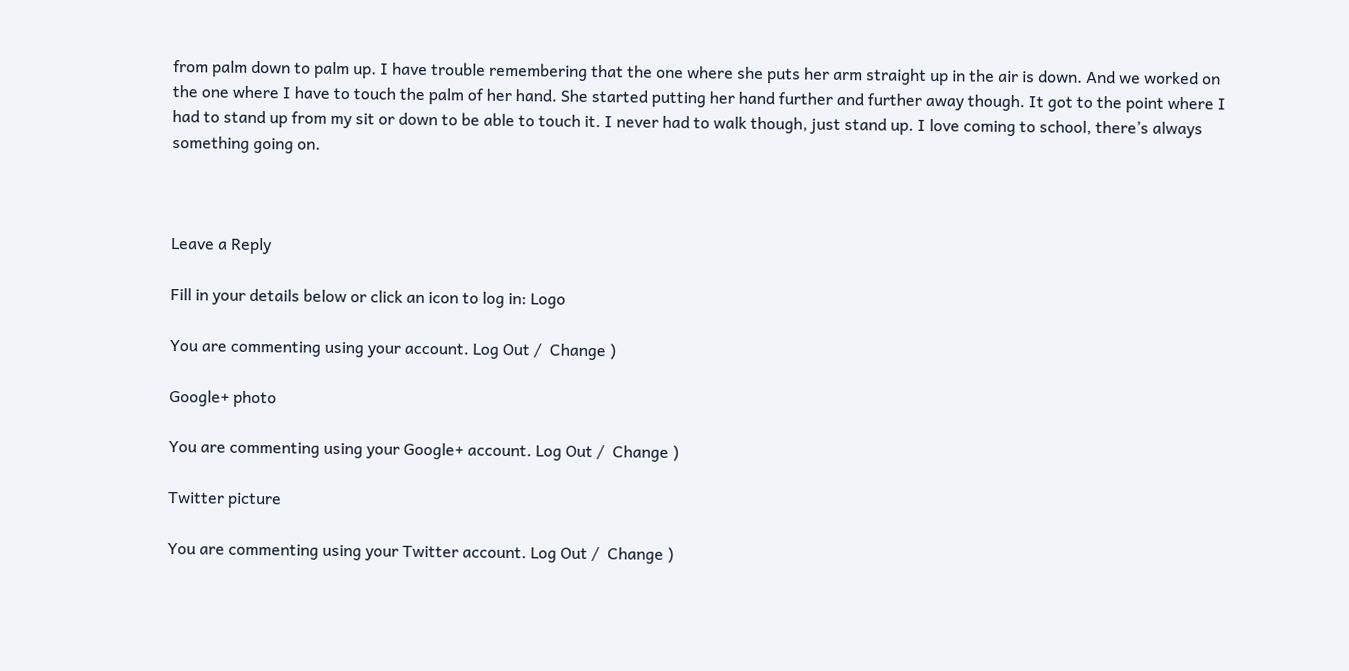from palm down to palm up. I have trouble remembering that the one where she puts her arm straight up in the air is down. And we worked on the one where I have to touch the palm of her hand. She started putting her hand further and further away though. It got to the point where I had to stand up from my sit or down to be able to touch it. I never had to walk though, just stand up. I love coming to school, there’s always something going on.



Leave a Reply

Fill in your details below or click an icon to log in: Logo

You are commenting using your account. Log Out /  Change )

Google+ photo

You are commenting using your Google+ account. Log Out /  Change )

Twitter picture

You are commenting using your Twitter account. Log Out /  Change )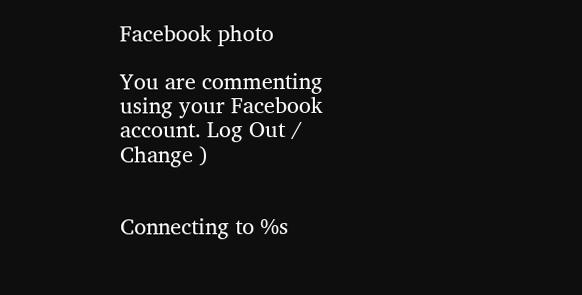Facebook photo

You are commenting using your Facebook account. Log Out /  Change )


Connecting to %s